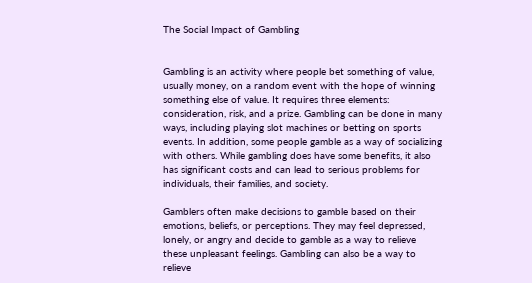The Social Impact of Gambling


Gambling is an activity where people bet something of value, usually money, on a random event with the hope of winning something else of value. It requires three elements: consideration, risk, and a prize. Gambling can be done in many ways, including playing slot machines or betting on sports events. In addition, some people gamble as a way of socializing with others. While gambling does have some benefits, it also has significant costs and can lead to serious problems for individuals, their families, and society.

Gamblers often make decisions to gamble based on their emotions, beliefs, or perceptions. They may feel depressed, lonely, or angry and decide to gamble as a way to relieve these unpleasant feelings. Gambling can also be a way to relieve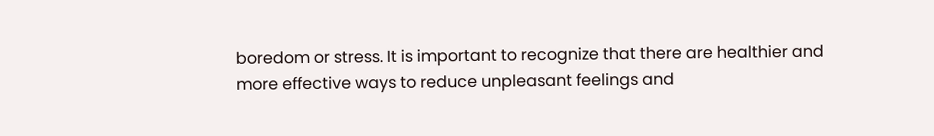boredom or stress. It is important to recognize that there are healthier and more effective ways to reduce unpleasant feelings and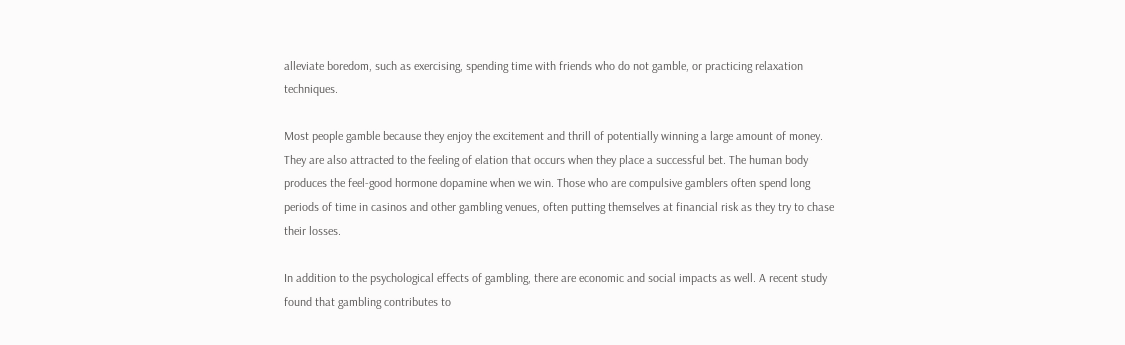alleviate boredom, such as exercising, spending time with friends who do not gamble, or practicing relaxation techniques.

Most people gamble because they enjoy the excitement and thrill of potentially winning a large amount of money. They are also attracted to the feeling of elation that occurs when they place a successful bet. The human body produces the feel-good hormone dopamine when we win. Those who are compulsive gamblers often spend long periods of time in casinos and other gambling venues, often putting themselves at financial risk as they try to chase their losses.

In addition to the psychological effects of gambling, there are economic and social impacts as well. A recent study found that gambling contributes to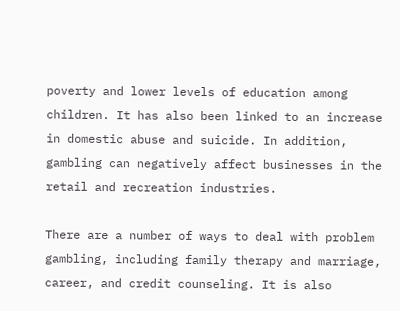poverty and lower levels of education among children. It has also been linked to an increase in domestic abuse and suicide. In addition, gambling can negatively affect businesses in the retail and recreation industries.

There are a number of ways to deal with problem gambling, including family therapy and marriage, career, and credit counseling. It is also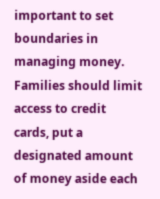important to set boundaries in managing money. Families should limit access to credit cards, put a designated amount of money aside each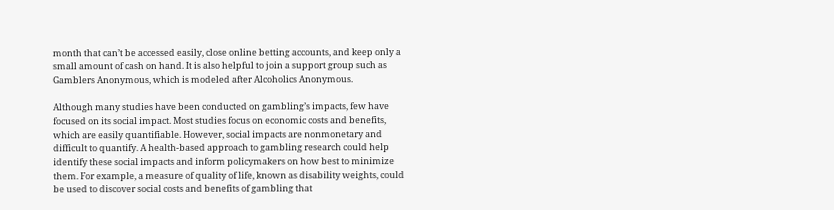month that can’t be accessed easily, close online betting accounts, and keep only a small amount of cash on hand. It is also helpful to join a support group such as Gamblers Anonymous, which is modeled after Alcoholics Anonymous.

Although many studies have been conducted on gambling’s impacts, few have focused on its social impact. Most studies focus on economic costs and benefits, which are easily quantifiable. However, social impacts are nonmonetary and difficult to quantify. A health-based approach to gambling research could help identify these social impacts and inform policymakers on how best to minimize them. For example, a measure of quality of life, known as disability weights, could be used to discover social costs and benefits of gambling that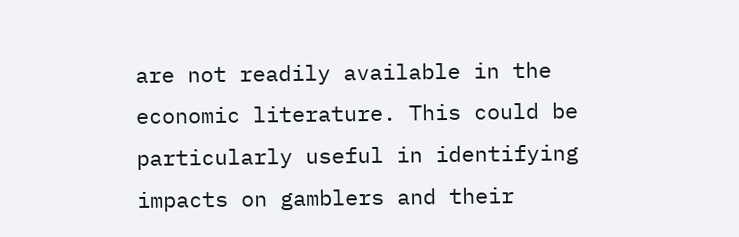are not readily available in the economic literature. This could be particularly useful in identifying impacts on gamblers and their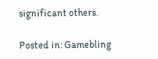significant others.

Posted in: Gamebling